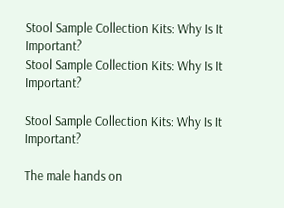Stool Sample Collection Kits: Why Is It Important?
Stool Sample Collection Kits: Why Is It Important?

Stool Sample Collection Kits: Why Is It Important?

The male hands on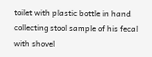toilet with plastic bottle in hand collecting stool sample of his fecal with shovel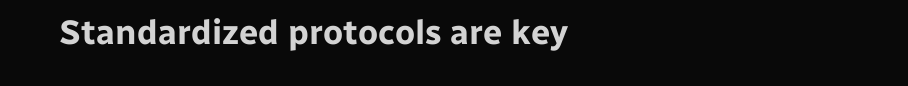Standardized protocols are key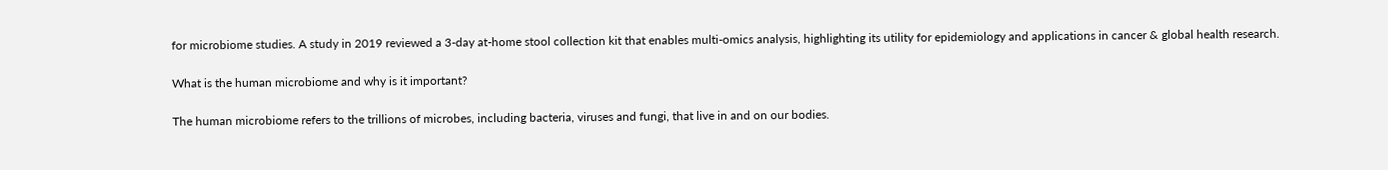for microbiome studies. A study in 2019 reviewed a 3-day at-home stool collection kit that enables multi-omics analysis, highlighting its utility for epidemiology and applications in cancer & global health research.

What is the human microbiome and why is it important?

The human microbiome refers to the trillions of microbes, including bacteria, viruses and fungi, that live in and on our bodies.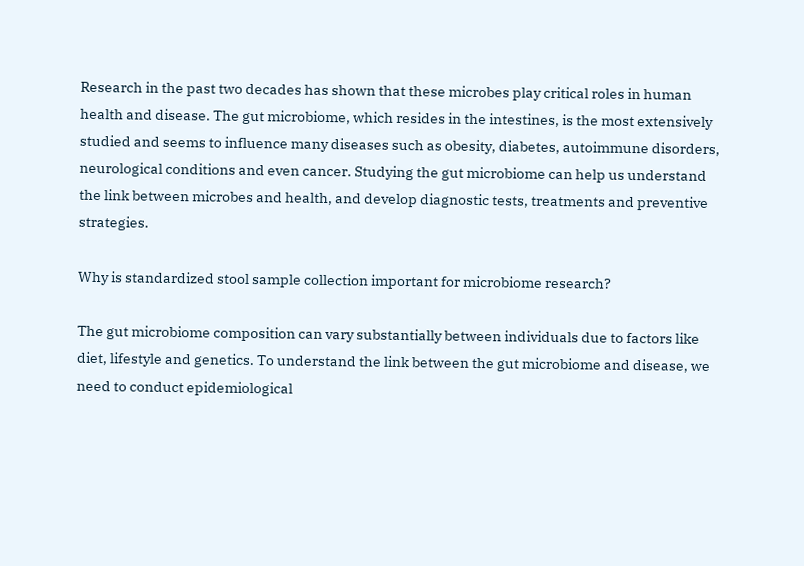Research in the past two decades has shown that these microbes play critical roles in human health and disease. The gut microbiome, which resides in the intestines, is the most extensively studied and seems to influence many diseases such as obesity, diabetes, autoimmune disorders, neurological conditions and even cancer. Studying the gut microbiome can help us understand the link between microbes and health, and develop diagnostic tests, treatments and preventive strategies.

Why is standardized stool sample collection important for microbiome research?

The gut microbiome composition can vary substantially between individuals due to factors like diet, lifestyle and genetics. To understand the link between the gut microbiome and disease, we need to conduct epidemiological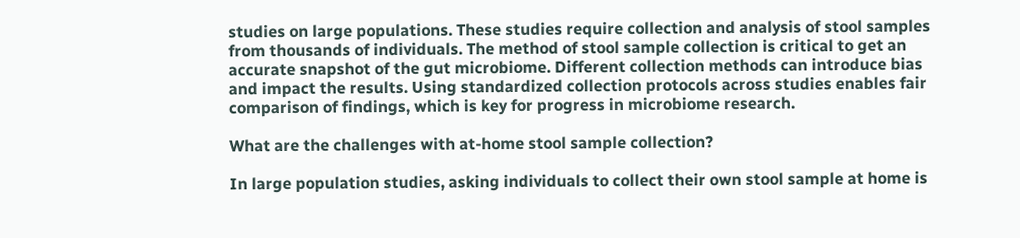studies on large populations. These studies require collection and analysis of stool samples from thousands of individuals. The method of stool sample collection is critical to get an accurate snapshot of the gut microbiome. Different collection methods can introduce bias and impact the results. Using standardized collection protocols across studies enables fair comparison of findings, which is key for progress in microbiome research.

What are the challenges with at-home stool sample collection?

In large population studies, asking individuals to collect their own stool sample at home is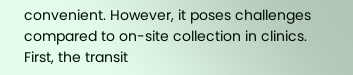convenient. However, it poses challenges compared to on-site collection in clinics. First, the transit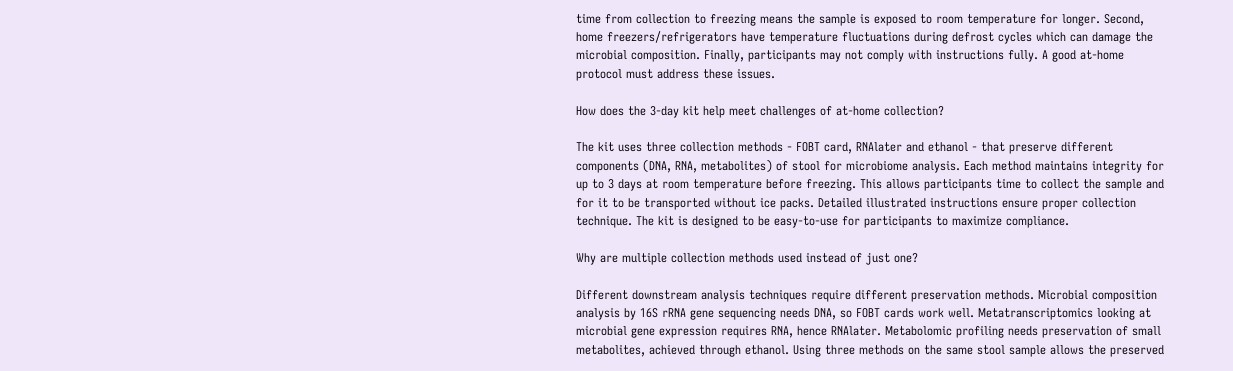time from collection to freezing means the sample is exposed to room temperature for longer. Second, home freezers/refrigerators have temperature fluctuations during defrost cycles which can damage the microbial composition. Finally, participants may not comply with instructions fully. A good at-home protocol must address these issues.

How does the 3-day kit help meet challenges of at-home collection?

The kit uses three collection methods - FOBT card, RNAlater and ethanol - that preserve different components (DNA, RNA, metabolites) of stool for microbiome analysis. Each method maintains integrity for up to 3 days at room temperature before freezing. This allows participants time to collect the sample and for it to be transported without ice packs. Detailed illustrated instructions ensure proper collection technique. The kit is designed to be easy-to-use for participants to maximize compliance.

Why are multiple collection methods used instead of just one?

Different downstream analysis techniques require different preservation methods. Microbial composition analysis by 16S rRNA gene sequencing needs DNA, so FOBT cards work well. Metatranscriptomics looking at microbial gene expression requires RNA, hence RNAlater. Metabolomic profiling needs preservation of small metabolites, achieved through ethanol. Using three methods on the same stool sample allows the preserved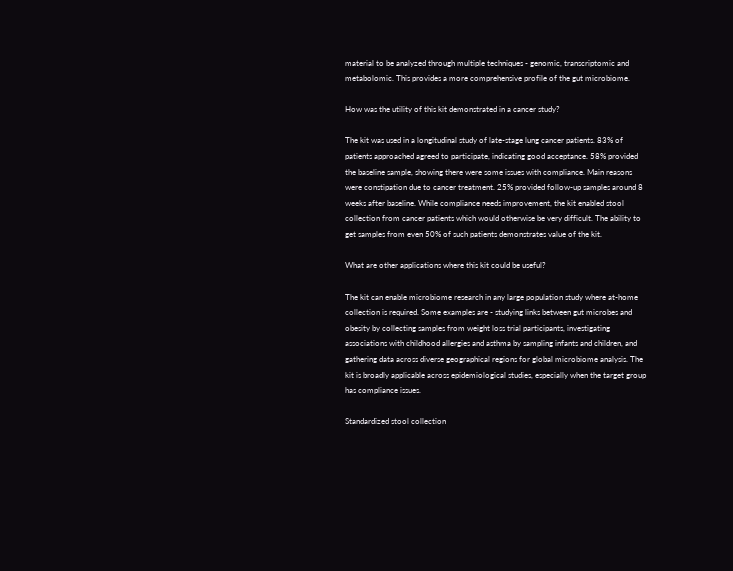material to be analyzed through multiple techniques - genomic, transcriptomic and metabolomic. This provides a more comprehensive profile of the gut microbiome.

How was the utility of this kit demonstrated in a cancer study?

The kit was used in a longitudinal study of late-stage lung cancer patients. 83% of patients approached agreed to participate, indicating good acceptance. 58% provided the baseline sample, showing there were some issues with compliance. Main reasons were constipation due to cancer treatment. 25% provided follow-up samples around 8 weeks after baseline. While compliance needs improvement, the kit enabled stool collection from cancer patients which would otherwise be very difficult. The ability to get samples from even 50% of such patients demonstrates value of the kit.

What are other applications where this kit could be useful?

The kit can enable microbiome research in any large population study where at-home collection is required. Some examples are - studying links between gut microbes and obesity by collecting samples from weight loss trial participants, investigating associations with childhood allergies and asthma by sampling infants and children, and gathering data across diverse geographical regions for global microbiome analysis. The kit is broadly applicable across epidemiological studies, especially when the target group has compliance issues.

Standardized stool collection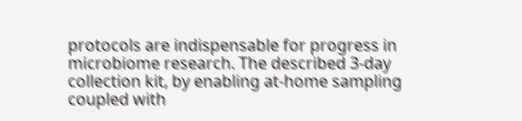protocols are indispensable for progress in microbiome research. The described 3-day collection kit, by enabling at-home sampling coupled with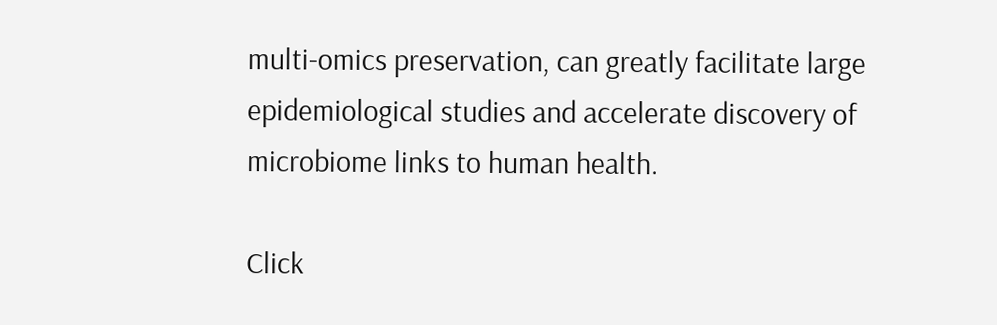multi-omics preservation, can greatly facilitate large epidemiological studies and accelerate discovery of microbiome links to human health.

Click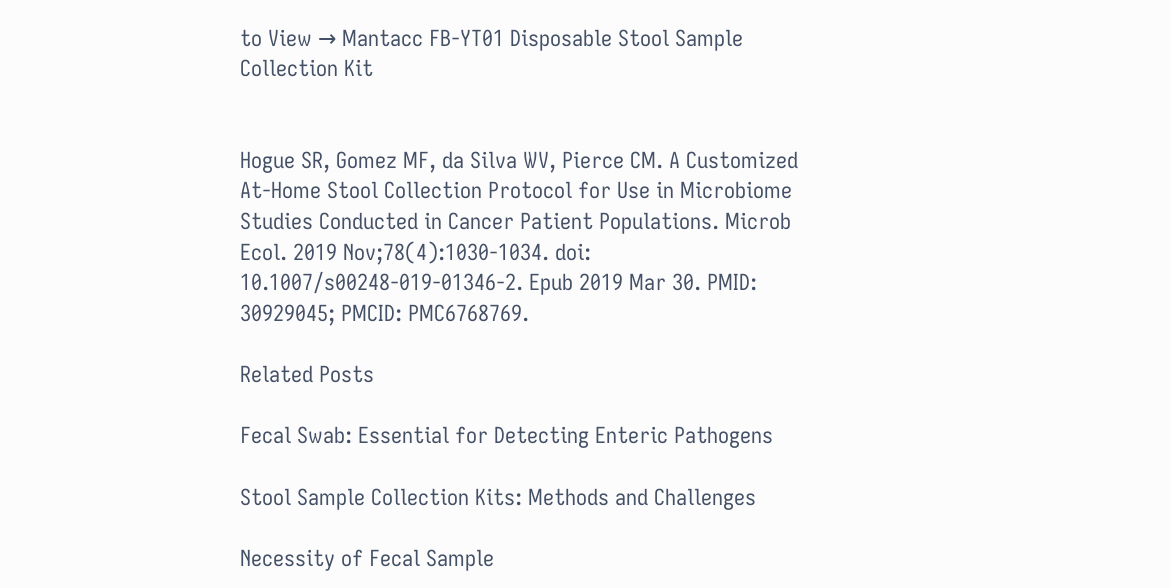to View → Mantacc FB-YT01 Disposable Stool Sample Collection Kit


Hogue SR, Gomez MF, da Silva WV, Pierce CM. A Customized At-Home Stool Collection Protocol for Use in Microbiome Studies Conducted in Cancer Patient Populations. Microb Ecol. 2019 Nov;78(4):1030-1034. doi: 10.1007/s00248-019-01346-2. Epub 2019 Mar 30. PMID: 30929045; PMCID: PMC6768769.

Related Posts

Fecal Swab: Essential for Detecting Enteric Pathogens

Stool Sample Collection Kits: Methods and Challenges

Necessity of Fecal Sample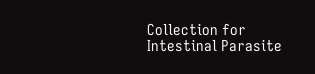Collection for Intestinal Parasite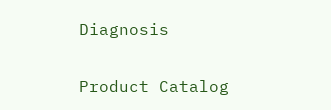Diagnosis

Product Catalog